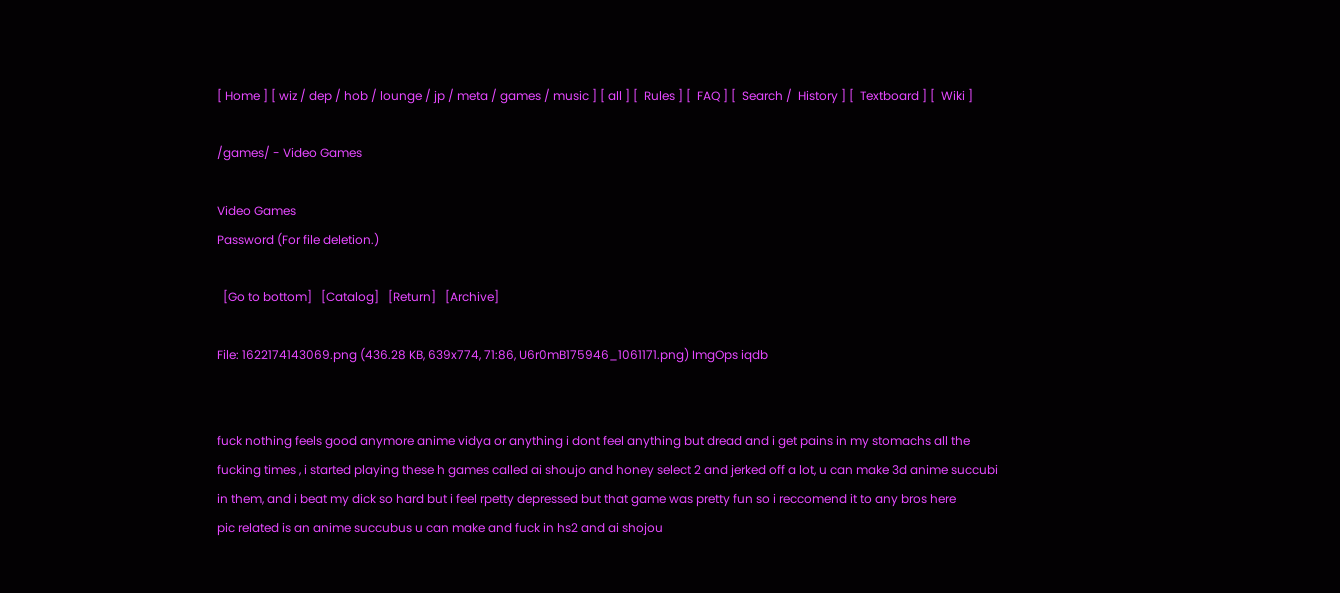[ Home ] [ wiz / dep / hob / lounge / jp / meta / games / music ] [ all ] [  Rules ] [  FAQ ] [  Search /  History ] [  Textboard ] [  Wiki ]

/games/ - Video Games

Video Games
Password (For file deletion.)

  [Go to bottom]   [Catalog]   [Return]   [Archive]

File: 1622174143069.png (436.28 KB, 639x774, 71:86, U6r0mB175946_1061171.png) ImgOps iqdb


fuck nothing feels good anymore anime vidya or anything i dont feel anything but dread and i get pains in my stomachs all the fucking times , i started playing these h games called ai shoujo and honey select 2 and jerked off a lot, u can make 3d anime succubi in them, and i beat my dick so hard but i feel rpetty depressed but that game was pretty fun so i reccomend it to any bros here
pic related is an anime succubus u can make and fuck in hs2 and ai shojou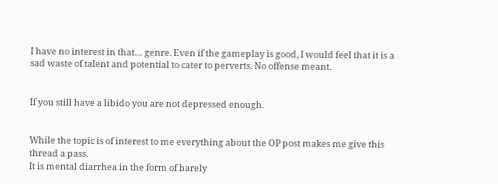I have no interest in that… genre. Even if the gameplay is good, I would feel that it is a sad waste of talent and potential to cater to perverts. No offense meant.


If you still have a libido you are not depressed enough.


While the topic is of interest to me everything about the OP post makes me give this thread a pass.
It is mental diarrhea in the form of barely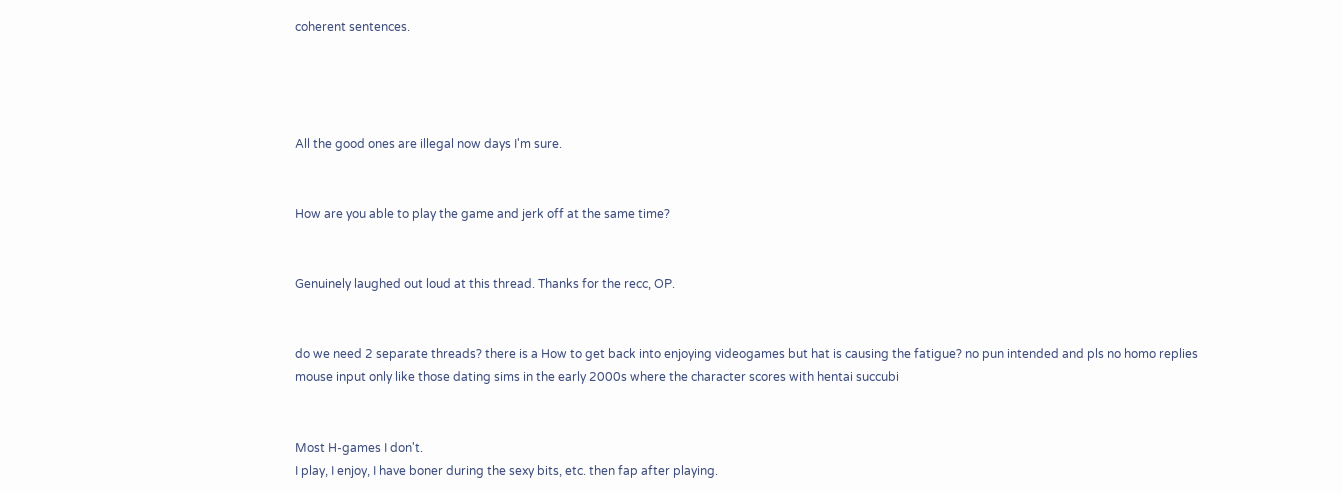coherent sentences.




All the good ones are illegal now days I'm sure.


How are you able to play the game and jerk off at the same time?


Genuinely laughed out loud at this thread. Thanks for the recc, OP.


do we need 2 separate threads? there is a How to get back into enjoying videogames but hat is causing the fatigue? no pun intended and pls no homo replies
mouse input only like those dating sims in the early 2000s where the character scores with hentai succubi


Most H-games I don't.
I play, I enjoy, I have boner during the sexy bits, etc. then fap after playing.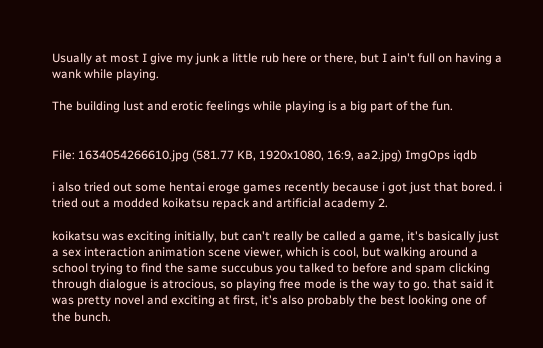Usually at most I give my junk a little rub here or there, but I ain't full on having a wank while playing.

The building lust and erotic feelings while playing is a big part of the fun.


File: 1634054266610.jpg (581.77 KB, 1920x1080, 16:9, aa2.jpg) ImgOps iqdb

i also tried out some hentai eroge games recently because i got just that bored. i tried out a modded koikatsu repack and artificial academy 2.

koikatsu was exciting initially, but can't really be called a game, it's basically just a sex interaction animation scene viewer, which is cool, but walking around a school trying to find the same succubus you talked to before and spam clicking through dialogue is atrocious, so playing free mode is the way to go. that said it was pretty novel and exciting at first, it's also probably the best looking one of the bunch.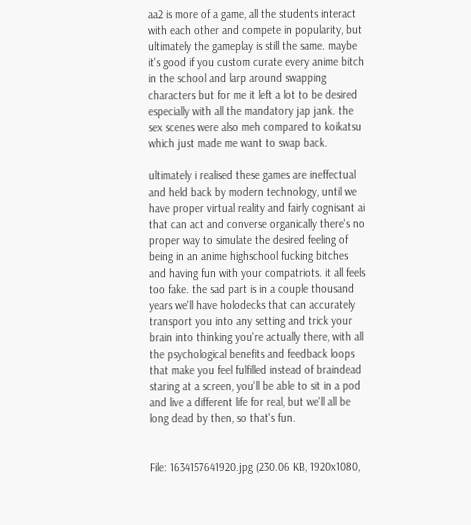aa2 is more of a game, all the students interact with each other and compete in popularity, but ultimately the gameplay is still the same. maybe it's good if you custom curate every anime bitch in the school and larp around swapping characters but for me it left a lot to be desired especially with all the mandatory jap jank. the sex scenes were also meh compared to koikatsu which just made me want to swap back.

ultimately i realised these games are ineffectual and held back by modern technology, until we have proper virtual reality and fairly cognisant ai that can act and converse organically there's no proper way to simulate the desired feeling of being in an anime highschool fucking bitches and having fun with your compatriots. it all feels too fake. the sad part is in a couple thousand years we'll have holodecks that can accurately transport you into any setting and trick your brain into thinking you're actually there, with all the psychological benefits and feedback loops that make you feel fulfilled instead of braindead staring at a screen, you'll be able to sit in a pod and live a different life for real, but we'll all be long dead by then, so that's fun.


File: 1634157641920.jpg (230.06 KB, 1920x1080,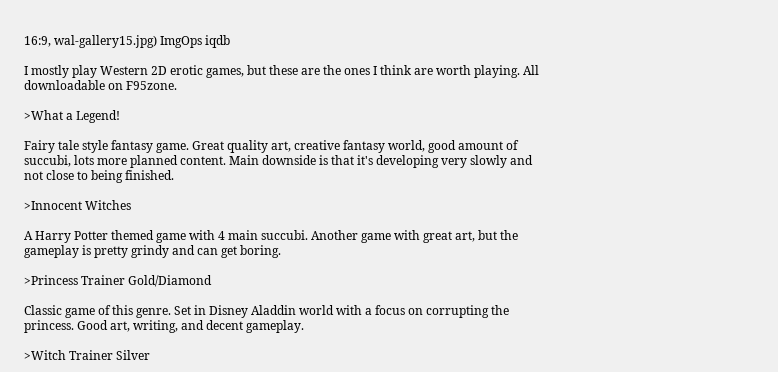16:9, wal-gallery15.jpg) ImgOps iqdb

I mostly play Western 2D erotic games, but these are the ones I think are worth playing. All downloadable on F95zone.

>What a Legend!

Fairy tale style fantasy game. Great quality art, creative fantasy world, good amount of succubi, lots more planned content. Main downside is that it's developing very slowly and not close to being finished.

>Innocent Witches

A Harry Potter themed game with 4 main succubi. Another game with great art, but the gameplay is pretty grindy and can get boring.

>Princess Trainer Gold/Diamond

Classic game of this genre. Set in Disney Aladdin world with a focus on corrupting the princess. Good art, writing, and decent gameplay.

>Witch Trainer Silver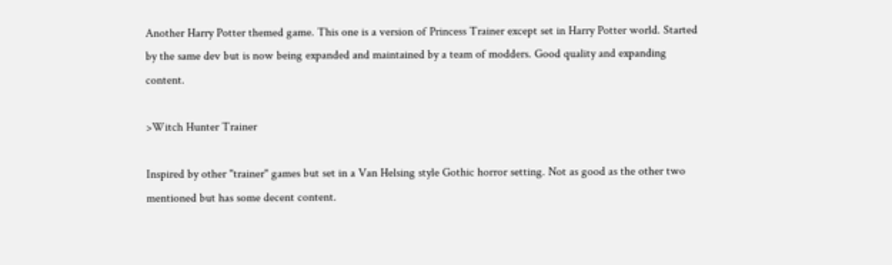Another Harry Potter themed game. This one is a version of Princess Trainer except set in Harry Potter world. Started by the same dev but is now being expanded and maintained by a team of modders. Good quality and expanding content.

>Witch Hunter Trainer

Inspired by other "trainer" games but set in a Van Helsing style Gothic horror setting. Not as good as the other two mentioned but has some decent content.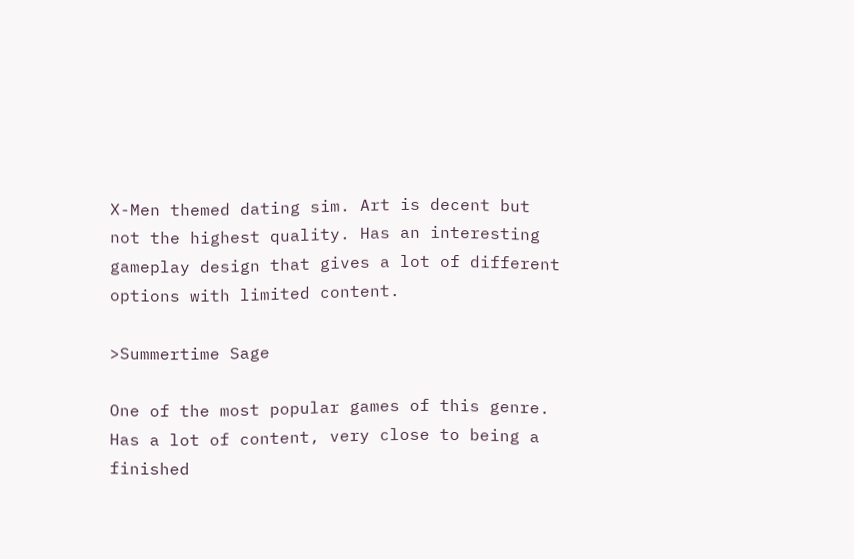X-Men themed dating sim. Art is decent but not the highest quality. Has an interesting
gameplay design that gives a lot of different options with limited content.

>Summertime Sage

One of the most popular games of this genre. Has a lot of content, very close to being a finished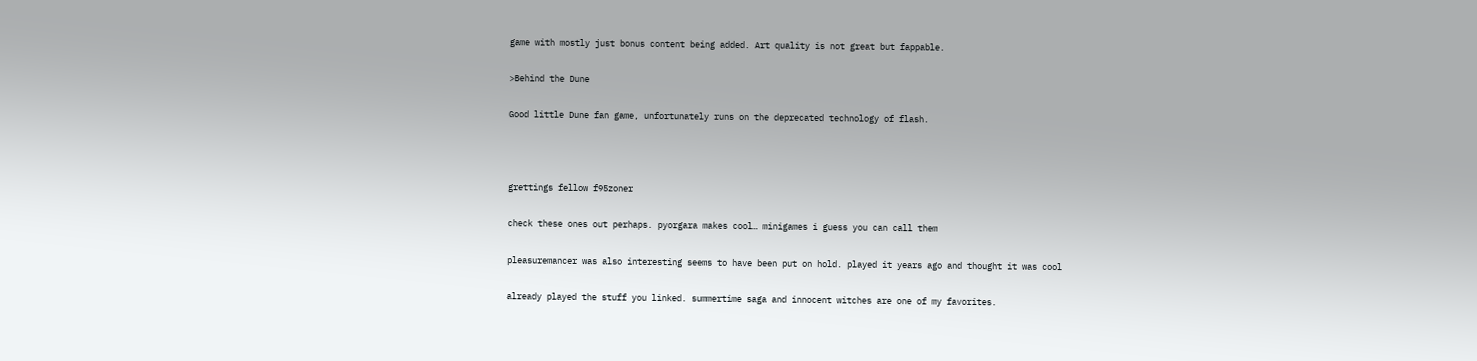game with mostly just bonus content being added. Art quality is not great but fappable.

>Behind the Dune

Good little Dune fan game, unfortunately runs on the deprecated technology of flash.



grettings fellow f95zoner

check these ones out perhaps. pyorgara makes cool… minigames i guess you can call them

pleasuremancer was also interesting seems to have been put on hold. played it years ago and thought it was cool

already played the stuff you linked. summertime saga and innocent witches are one of my favorites.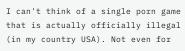I can't think of a single porn game that is actually officially illegal (in my country USA). Not even for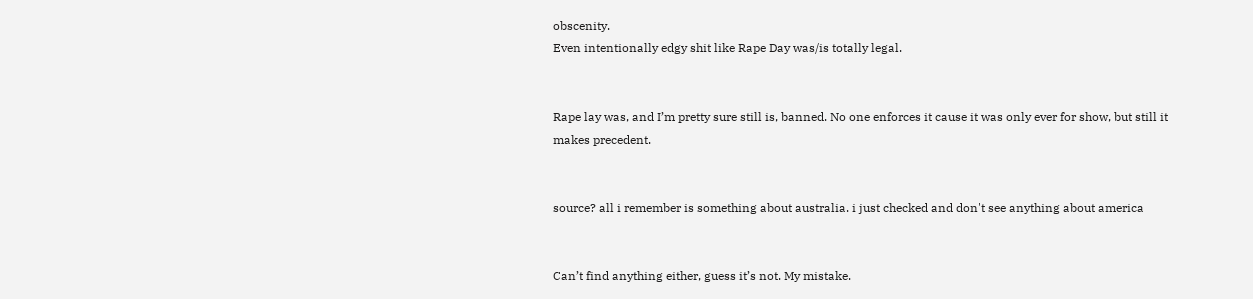obscenity.
Even intentionally edgy shit like Rape Day was/is totally legal.


Rape lay was, and I’m pretty sure still is, banned. No one enforces it cause it was only ever for show, but still it makes precedent.


source? all i remember is something about australia. i just checked and don't see anything about america


Can’t find anything either, guess it’s not. My mistake.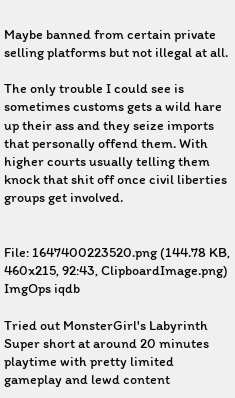Maybe banned from certain private selling platforms but not illegal at all.

The only trouble I could see is sometimes customs gets a wild hare up their ass and they seize imports that personally offend them. With higher courts usually telling them knock that shit off once civil liberties groups get involved.


File: 1647400223520.png (144.78 KB, 460x215, 92:43, ClipboardImage.png) ImgOps iqdb

Tried out MonsterGirl's Labyrinth
Super short at around 20 minutes playtime with pretty limited gameplay and lewd content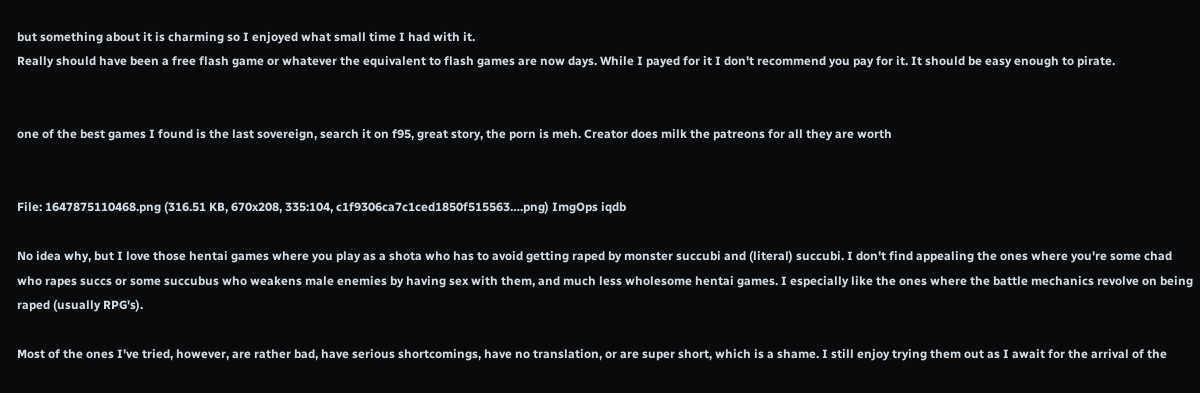but something about it is charming so I enjoyed what small time I had with it.
Really should have been a free flash game or whatever the equivalent to flash games are now days. While I payed for it I don't recommend you pay for it. It should be easy enough to pirate.


one of the best games I found is the last sovereign, search it on f95, great story, the porn is meh. Creator does milk the patreons for all they are worth


File: 1647875110468.png (316.51 KB, 670x208, 335:104, c1f9306ca7c1ced1850f515563….png) ImgOps iqdb

No idea why, but I love those hentai games where you play as a shota who has to avoid getting raped by monster succubi and (literal) succubi. I don't find appealing the ones where you're some chad who rapes succs or some succubus who weakens male enemies by having sex with them, and much less wholesome hentai games. I especially like the ones where the battle mechanics revolve on being raped (usually RPG's).

Most of the ones I've tried, however, are rather bad, have serious shortcomings, have no translation, or are super short, which is a shame. I still enjoy trying them out as I await for the arrival of the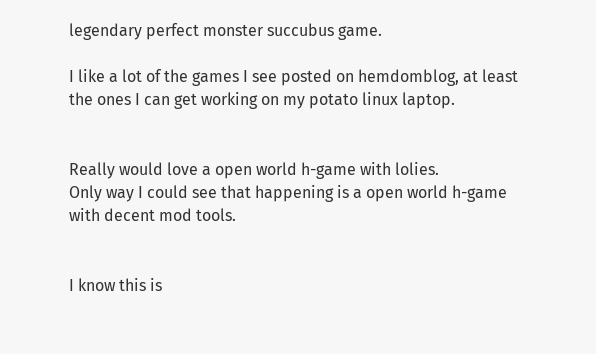legendary perfect monster succubus game.

I like a lot of the games I see posted on hemdomblog, at least the ones I can get working on my potato linux laptop.


Really would love a open world h-game with lolies.
Only way I could see that happening is a open world h-game with decent mod tools.


I know this is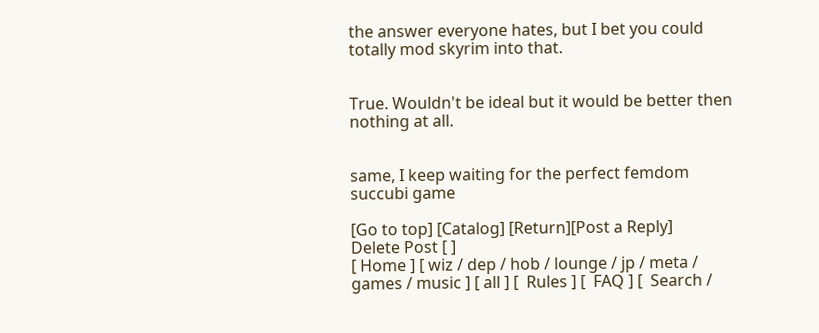the answer everyone hates, but I bet you could totally mod skyrim into that.


True. Wouldn't be ideal but it would be better then nothing at all.


same, I keep waiting for the perfect femdom succubi game

[Go to top] [Catalog] [Return][Post a Reply]
Delete Post [ ]
[ Home ] [ wiz / dep / hob / lounge / jp / meta / games / music ] [ all ] [  Rules ] [  FAQ ] [  Search /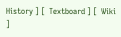History ] [  Textboard ] [  Wiki ]